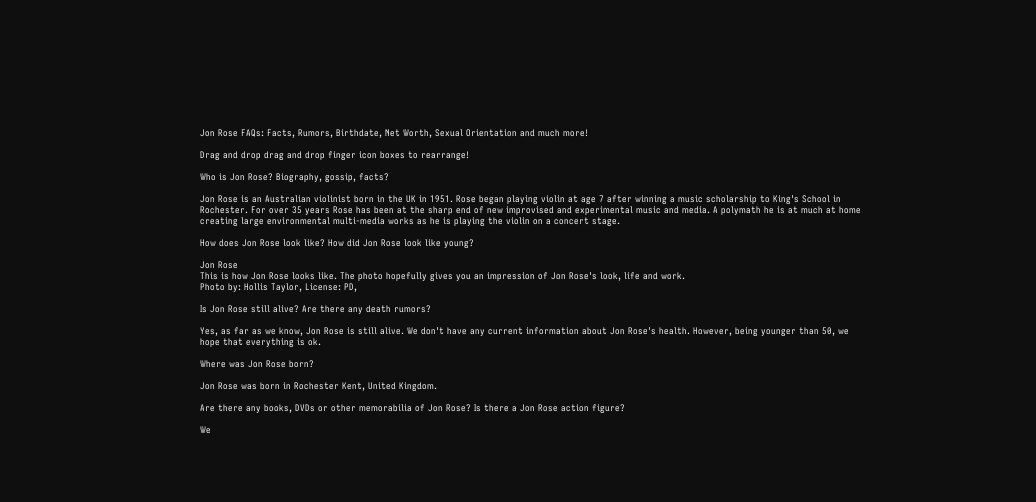Jon Rose FAQs: Facts, Rumors, Birthdate, Net Worth, Sexual Orientation and much more!

Drag and drop drag and drop finger icon boxes to rearrange!

Who is Jon Rose? Biography, gossip, facts?

Jon Rose is an Australian violinist born in the UK in 1951. Rose began playing violin at age 7 after winning a music scholarship to King's School in Rochester. For over 35 years Rose has been at the sharp end of new improvised and experimental music and media. A polymath he is at much at home creating large environmental multi-media works as he is playing the violin on a concert stage.

How does Jon Rose look like? How did Jon Rose look like young?

Jon Rose
This is how Jon Rose looks like. The photo hopefully gives you an impression of Jon Rose's look, life and work.
Photo by: Hollis Taylor, License: PD,

Is Jon Rose still alive? Are there any death rumors?

Yes, as far as we know, Jon Rose is still alive. We don't have any current information about Jon Rose's health. However, being younger than 50, we hope that everything is ok.

Where was Jon Rose born?

Jon Rose was born in Rochester Kent, United Kingdom.

Are there any books, DVDs or other memorabilia of Jon Rose? Is there a Jon Rose action figure?

We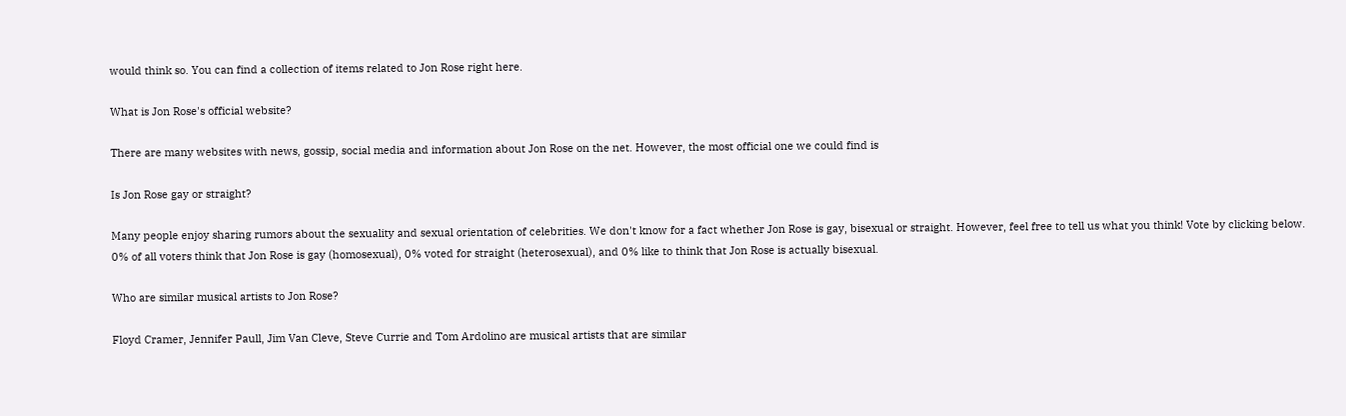would think so. You can find a collection of items related to Jon Rose right here.

What is Jon Rose's official website?

There are many websites with news, gossip, social media and information about Jon Rose on the net. However, the most official one we could find is

Is Jon Rose gay or straight?

Many people enjoy sharing rumors about the sexuality and sexual orientation of celebrities. We don't know for a fact whether Jon Rose is gay, bisexual or straight. However, feel free to tell us what you think! Vote by clicking below.
0% of all voters think that Jon Rose is gay (homosexual), 0% voted for straight (heterosexual), and 0% like to think that Jon Rose is actually bisexual.

Who are similar musical artists to Jon Rose?

Floyd Cramer, Jennifer Paull, Jim Van Cleve, Steve Currie and Tom Ardolino are musical artists that are similar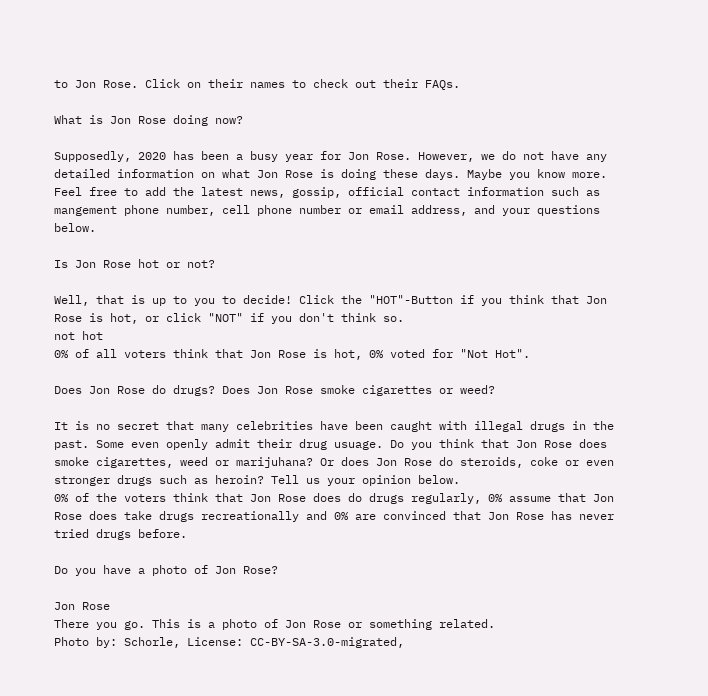to Jon Rose. Click on their names to check out their FAQs.

What is Jon Rose doing now?

Supposedly, 2020 has been a busy year for Jon Rose. However, we do not have any detailed information on what Jon Rose is doing these days. Maybe you know more. Feel free to add the latest news, gossip, official contact information such as mangement phone number, cell phone number or email address, and your questions below.

Is Jon Rose hot or not?

Well, that is up to you to decide! Click the "HOT"-Button if you think that Jon Rose is hot, or click "NOT" if you don't think so.
not hot
0% of all voters think that Jon Rose is hot, 0% voted for "Not Hot".

Does Jon Rose do drugs? Does Jon Rose smoke cigarettes or weed?

It is no secret that many celebrities have been caught with illegal drugs in the past. Some even openly admit their drug usuage. Do you think that Jon Rose does smoke cigarettes, weed or marijuhana? Or does Jon Rose do steroids, coke or even stronger drugs such as heroin? Tell us your opinion below.
0% of the voters think that Jon Rose does do drugs regularly, 0% assume that Jon Rose does take drugs recreationally and 0% are convinced that Jon Rose has never tried drugs before.

Do you have a photo of Jon Rose?

Jon Rose
There you go. This is a photo of Jon Rose or something related.
Photo by: Schorle, License: CC-BY-SA-3.0-migrated,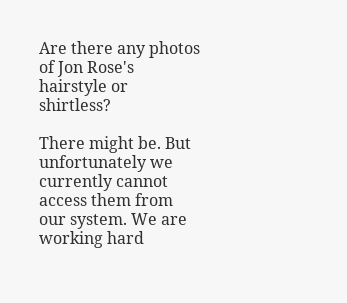Are there any photos of Jon Rose's hairstyle or shirtless?

There might be. But unfortunately we currently cannot access them from our system. We are working hard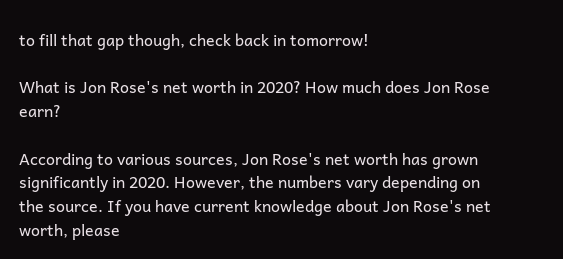to fill that gap though, check back in tomorrow!

What is Jon Rose's net worth in 2020? How much does Jon Rose earn?

According to various sources, Jon Rose's net worth has grown significantly in 2020. However, the numbers vary depending on the source. If you have current knowledge about Jon Rose's net worth, please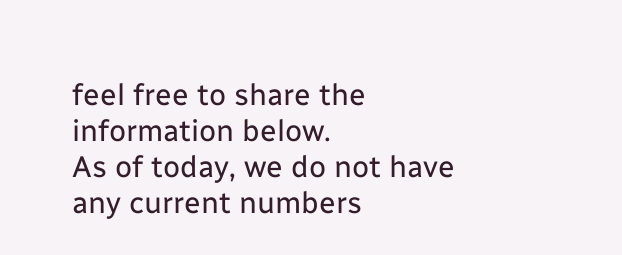feel free to share the information below.
As of today, we do not have any current numbers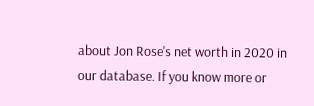about Jon Rose's net worth in 2020 in our database. If you know more or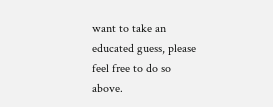want to take an educated guess, please feel free to do so above.